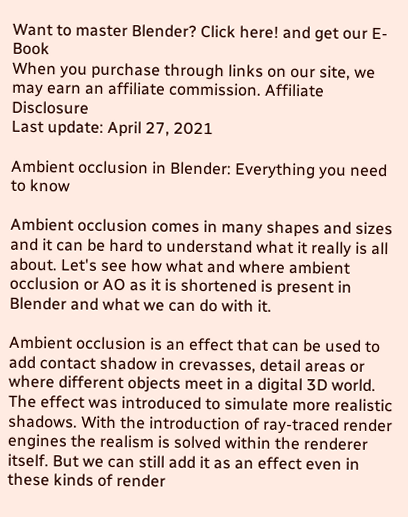Want to master Blender? Click here! and get our E-Book
When you purchase through links on our site, we may earn an affiliate commission. Affiliate Disclosure
Last update: April 27, 2021

Ambient occlusion in Blender: Everything you need to know

Ambient occlusion comes in many shapes and sizes and it can be hard to understand what it really is all about. Let's see how what and where ambient occlusion or AO as it is shortened is present in Blender and what we can do with it.

Ambient occlusion is an effect that can be used to add contact shadow in crevasses, detail areas or where different objects meet in a digital 3D world. The effect was introduced to simulate more realistic shadows. With the introduction of ray-traced render engines the realism is solved within the renderer itself. But we can still add it as an effect even in these kinds of render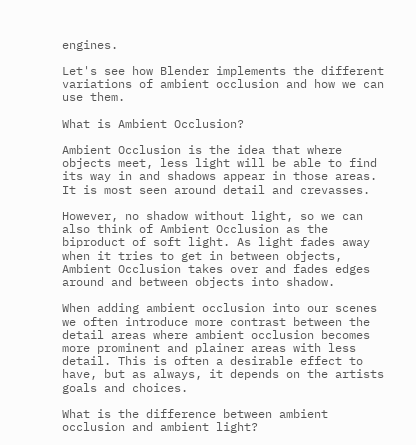engines.

Let's see how Blender implements the different variations of ambient occlusion and how we can use them.

What is Ambient Occlusion?

Ambient Occlusion is the idea that where objects meet, less light will be able to find its way in and shadows appear in those areas. It is most seen around detail and crevasses.

However, no shadow without light, so we can also think of Ambient Occlusion as the biproduct of soft light. As light fades away when it tries to get in between objects, Ambient Occlusion takes over and fades edges around and between objects into shadow.

When adding ambient occlusion into our scenes we often introduce more contrast between the detail areas where ambient occlusion becomes more prominent and plainer areas with less detail. This is often a desirable effect to have, but as always, it depends on the artists goals and choices.

What is the difference between ambient occlusion and ambient light?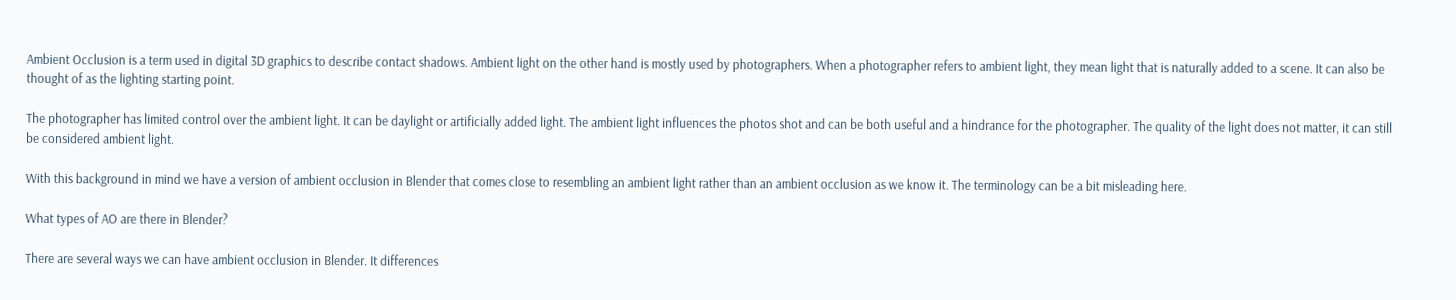Ambient Occlusion is a term used in digital 3D graphics to describe contact shadows. Ambient light on the other hand is mostly used by photographers. When a photographer refers to ambient light, they mean light that is naturally added to a scene. It can also be thought of as the lighting starting point.

The photographer has limited control over the ambient light. It can be daylight or artificially added light. The ambient light influences the photos shot and can be both useful and a hindrance for the photographer. The quality of the light does not matter, it can still be considered ambient light.

With this background in mind we have a version of ambient occlusion in Blender that comes close to resembling an ambient light rather than an ambient occlusion as we know it. The terminology can be a bit misleading here.

What types of AO are there in Blender?

There are several ways we can have ambient occlusion in Blender. It differences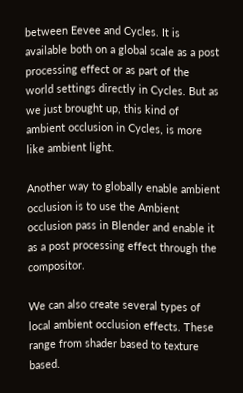between Eevee and Cycles. It is available both on a global scale as a post processing effect or as part of the world settings directly in Cycles. But as we just brought up, this kind of ambient occlusion in Cycles, is more like ambient light.

Another way to globally enable ambient occlusion is to use the Ambient occlusion pass in Blender and enable it as a post processing effect through the compositor.

We can also create several types of local ambient occlusion effects. These range from shader based to texture based.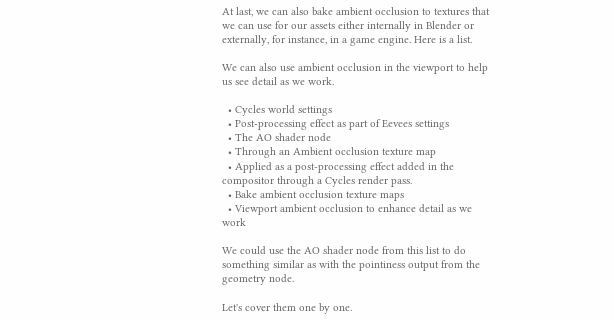At last, we can also bake ambient occlusion to textures that we can use for our assets either internally in Blender or externally, for instance, in a game engine. Here is a list.

We can also use ambient occlusion in the viewport to help us see detail as we work.

  • Cycles world settings
  • Post-processing effect as part of Eevees settings
  • The AO shader node
  • Through an Ambient occlusion texture map
  • Applied as a post-processing effect added in the compositor through a Cycles render pass.
  • Bake ambient occlusion texture maps
  • Viewport ambient occlusion to enhance detail as we work

We could use the AO shader node from this list to do something similar as with the pointiness output from the geometry node.

Let's cover them one by one.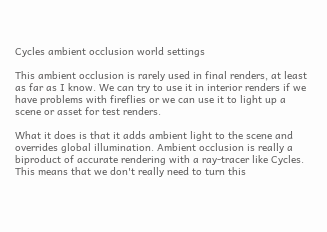Cycles ambient occlusion world settings

This ambient occlusion is rarely used in final renders, at least as far as I know. We can try to use it in interior renders if we have problems with fireflies or we can use it to light up a scene or asset for test renders.

What it does is that it adds ambient light to the scene and overrides global illumination. Ambient occlusion is really a biproduct of accurate rendering with a ray-tracer like Cycles. This means that we don't really need to turn this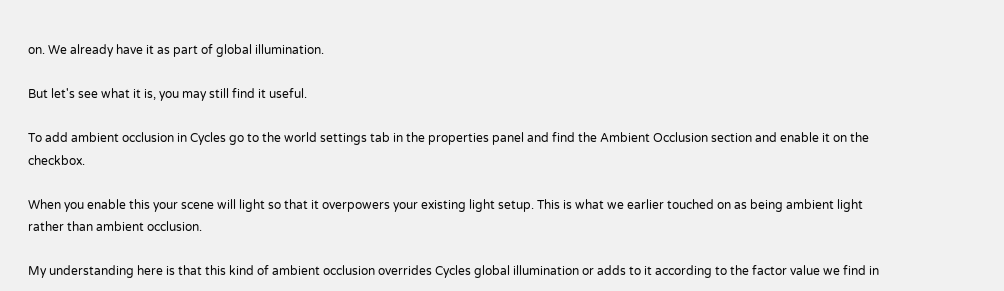on. We already have it as part of global illumination.

But let's see what it is, you may still find it useful.

To add ambient occlusion in Cycles go to the world settings tab in the properties panel and find the Ambient Occlusion section and enable it on the checkbox.

When you enable this your scene will light so that it overpowers your existing light setup. This is what we earlier touched on as being ambient light rather than ambient occlusion.

My understanding here is that this kind of ambient occlusion overrides Cycles global illumination or adds to it according to the factor value we find in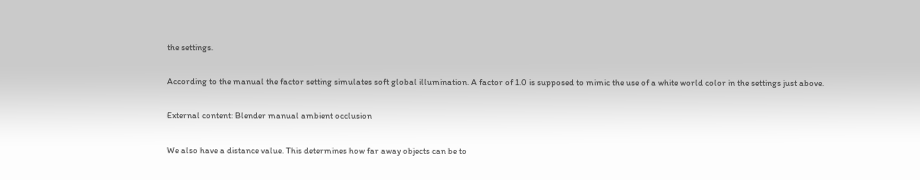the settings.

According to the manual the factor setting simulates soft global illumination. A factor of 1.0 is supposed to mimic the use of a white world color in the settings just above.

External content: Blender manual ambient occlusion

We also have a distance value. This determines how far away objects can be to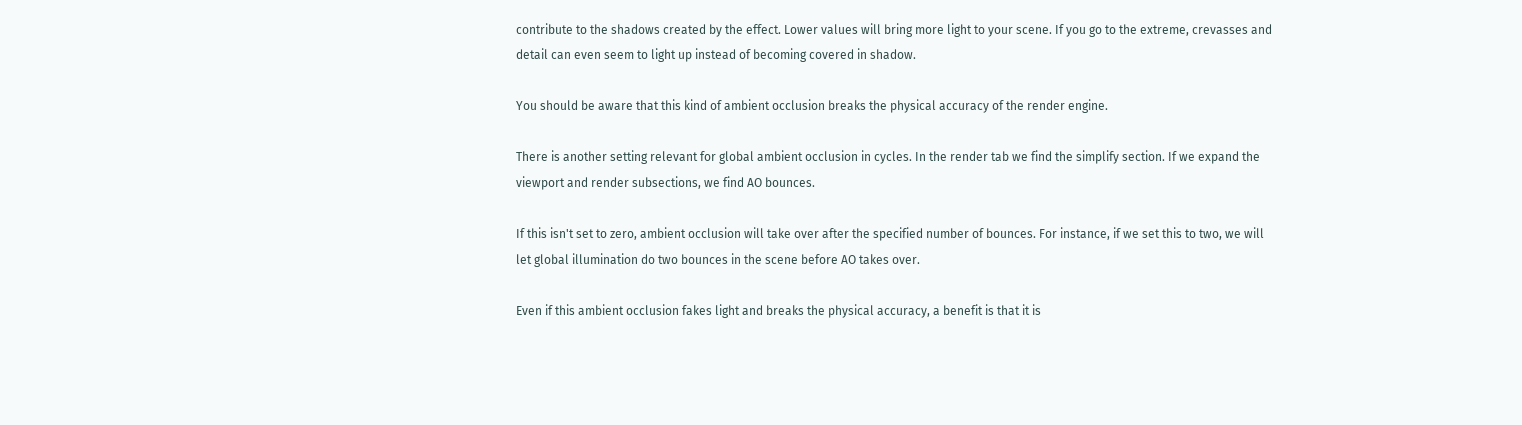contribute to the shadows created by the effect. Lower values will bring more light to your scene. If you go to the extreme, crevasses and detail can even seem to light up instead of becoming covered in shadow.

You should be aware that this kind of ambient occlusion breaks the physical accuracy of the render engine.

There is another setting relevant for global ambient occlusion in cycles. In the render tab we find the simplify section. If we expand the viewport and render subsections, we find AO bounces.

If this isn't set to zero, ambient occlusion will take over after the specified number of bounces. For instance, if we set this to two, we will let global illumination do two bounces in the scene before AO takes over.

Even if this ambient occlusion fakes light and breaks the physical accuracy, a benefit is that it is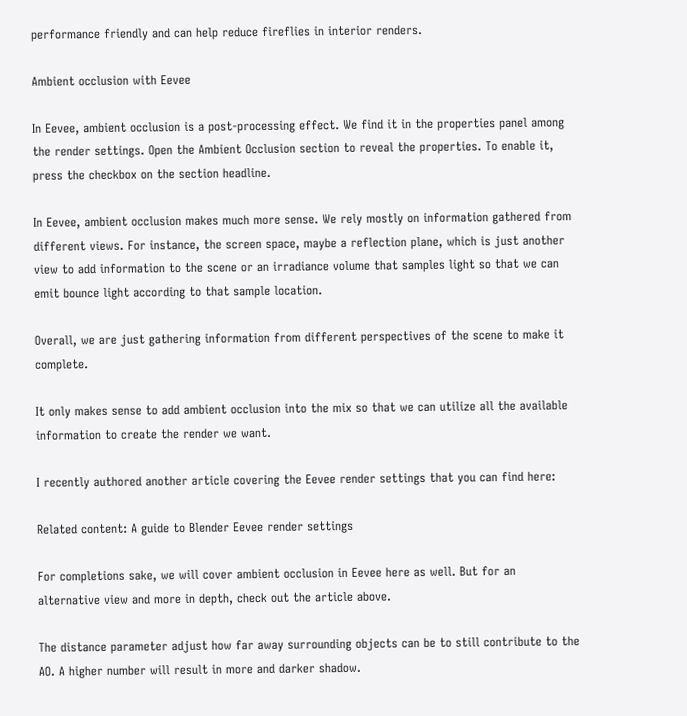performance friendly and can help reduce fireflies in interior renders.

Ambient occlusion with Eevee

In Eevee, ambient occlusion is a post-processing effect. We find it in the properties panel among the render settings. Open the Ambient Occlusion section to reveal the properties. To enable it, press the checkbox on the section headline.

In Eevee, ambient occlusion makes much more sense. We rely mostly on information gathered from different views. For instance, the screen space, maybe a reflection plane, which is just another view to add information to the scene or an irradiance volume that samples light so that we can emit bounce light according to that sample location.

Overall, we are just gathering information from different perspectives of the scene to make it complete.

It only makes sense to add ambient occlusion into the mix so that we can utilize all the available information to create the render we want.

I recently authored another article covering the Eevee render settings that you can find here:

Related content: A guide to Blender Eevee render settings

For completions sake, we will cover ambient occlusion in Eevee here as well. But for an alternative view and more in depth, check out the article above.

The distance parameter adjust how far away surrounding objects can be to still contribute to the AO. A higher number will result in more and darker shadow.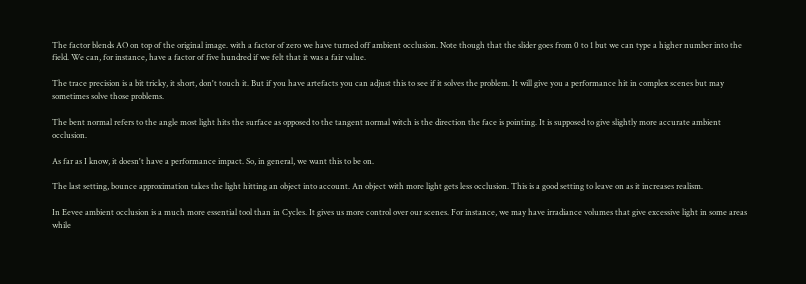The factor blends AO on top of the original image. with a factor of zero we have turned off ambient occlusion. Note though that the slider goes from 0 to 1 but we can type a higher number into the field. We can, for instance, have a factor of five hundred if we felt that it was a fair value.

The trace precision is a bit tricky, it short, don't touch it. But if you have artefacts you can adjust this to see if it solves the problem. It will give you a performance hit in complex scenes but may sometimes solve those problems.

The bent normal refers to the angle most light hits the surface as opposed to the tangent normal witch is the direction the face is pointing. It is supposed to give slightly more accurate ambient occlusion.

As far as I know, it doesn't have a performance impact. So, in general, we want this to be on.

The last setting, bounce approximation takes the light hitting an object into account. An object with more light gets less occlusion. This is a good setting to leave on as it increases realism.

In Eevee ambient occlusion is a much more essential tool than in Cycles. It gives us more control over our scenes. For instance, we may have irradiance volumes that give excessive light in some areas while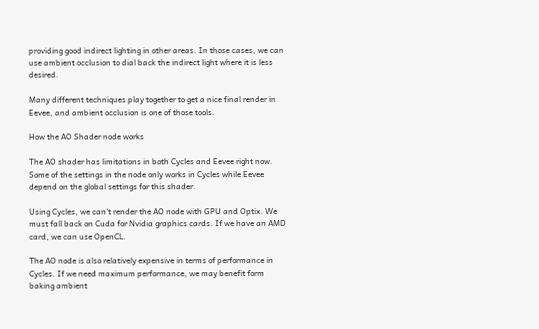providing good indirect lighting in other areas. In those cases, we can use ambient occlusion to dial back the indirect light where it is less desired.

Many different techniques play together to get a nice final render in Eevee, and ambient occlusion is one of those tools.

How the AO Shader node works

The AO shader has limitations in both Cycles and Eevee right now. Some of the settings in the node only works in Cycles while Eevee depend on the global settings for this shader.

Using Cycles, we can't render the AO node with GPU and Optix. We must fall back on Cuda for Nvidia graphics cards. If we have an AMD card, we can use OpenCL.

The AO node is also relatively expensive in terms of performance in Cycles. If we need maximum performance, we may benefit form baking ambient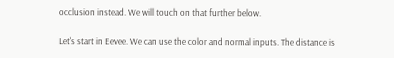occlusion instead. We will touch on that further below.

Let's start in Eevee. We can use the color and normal inputs. The distance is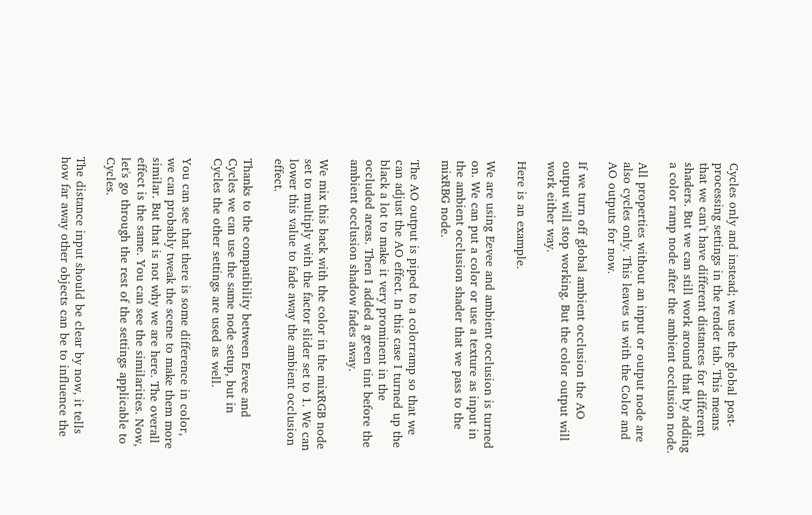Cycles only and instead; we use the global post-processing settings in the render tab. This means that we can't have different distances for different shaders. But we can still work around that by adding a color ramp node after the ambient occlusion node.

All properties without an input or output node are also cycles only. This leaves us with the Color and AO outputs for now.

If we turn off global ambient occlusion the AO output will stop working. But the color output will work either way.

Here is an example.

We are using Eevee and ambient occlusion is turned on. We can put a color or use a texture as input in the ambient occlusion shader that we pass to the mixRBG node.

The AO output is piped to a colorramp so that we can adjust the AO effect. In this case I turned up the black a lot to make it very prominent in the occluded areas. Then I added a green tint before the ambient occlusion shadow fades away.

We mix this back with the color in the mixRGB node set to multiply with the factor slider set to 1. We can lower this value to fade away the ambient occlusion effect.

Thanks to the compatibility between Eevee and Cycles we can use the same node setup, but in Cycles the other settings are used as well.

You can see that there is some difference in color, we can probably tweak the scene to make them more similar. But that is not why we are here. The overall effect is the same. You can see the similarities. Now, let's go through the rest of the settings applicable to Cycles.

The distance input should be clear by now, it tells how far away other objects can be to influence the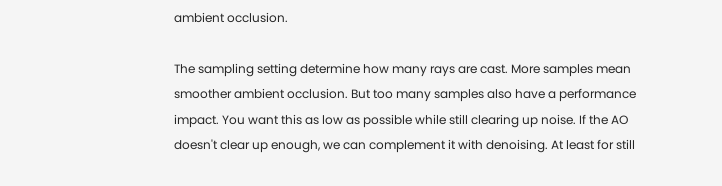ambient occlusion.

The sampling setting determine how many rays are cast. More samples mean smoother ambient occlusion. But too many samples also have a performance impact. You want this as low as possible while still clearing up noise. If the AO doesn't clear up enough, we can complement it with denoising. At least for still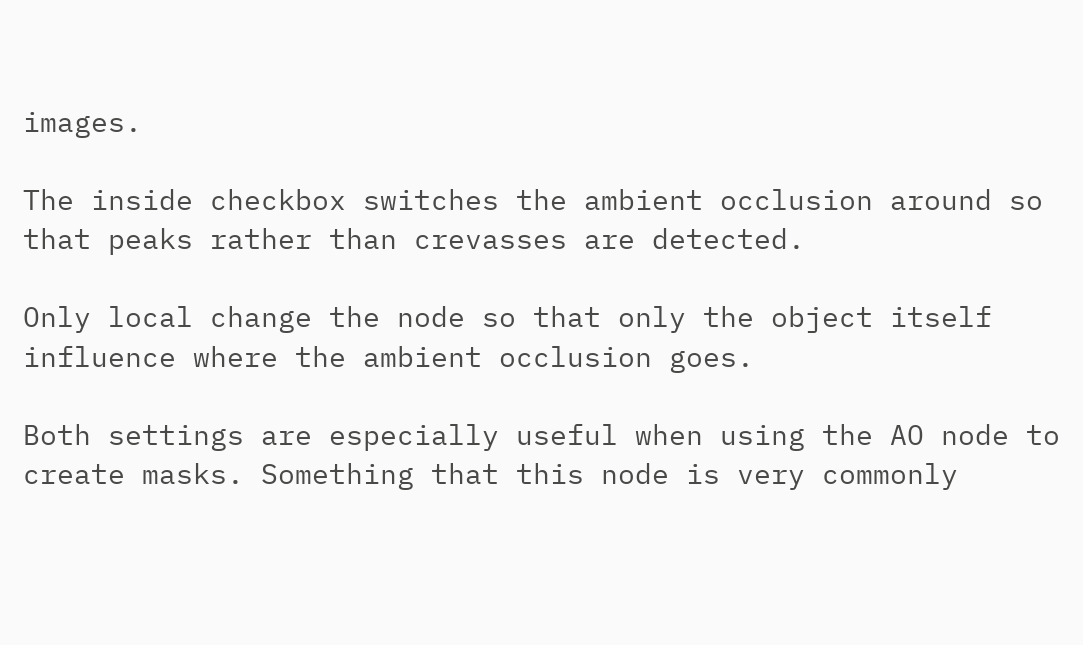images.

The inside checkbox switches the ambient occlusion around so that peaks rather than crevasses are detected.

Only local change the node so that only the object itself influence where the ambient occlusion goes.

Both settings are especially useful when using the AO node to create masks. Something that this node is very commonly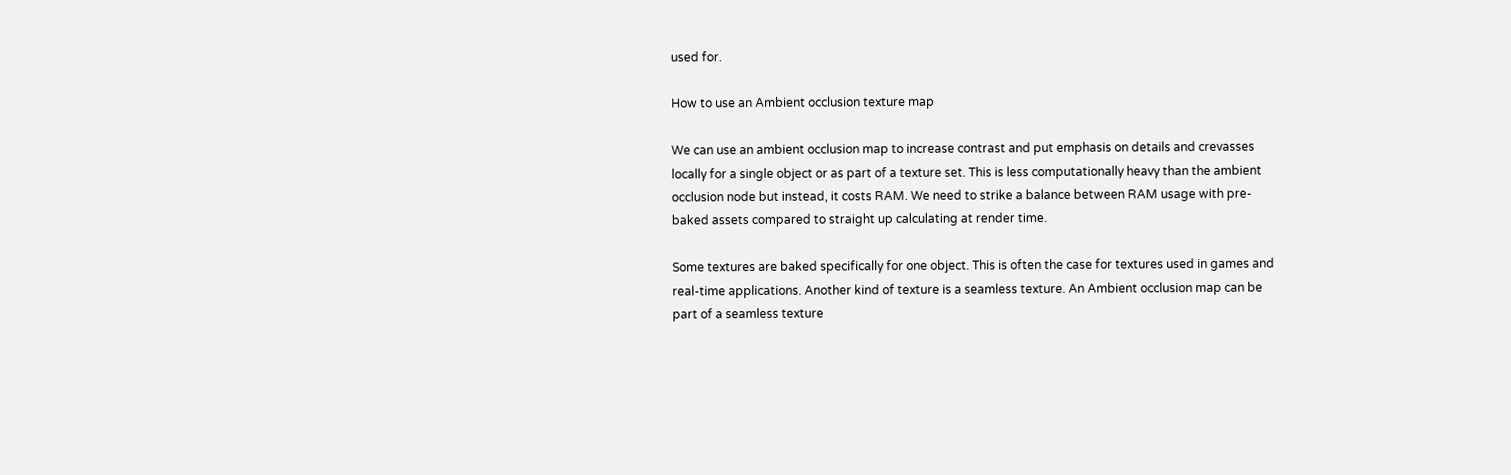used for.

How to use an Ambient occlusion texture map

We can use an ambient occlusion map to increase contrast and put emphasis on details and crevasses locally for a single object or as part of a texture set. This is less computationally heavy than the ambient occlusion node but instead, it costs RAM. We need to strike a balance between RAM usage with pre-baked assets compared to straight up calculating at render time.

Some textures are baked specifically for one object. This is often the case for textures used in games and real-time applications. Another kind of texture is a seamless texture. An Ambient occlusion map can be part of a seamless texture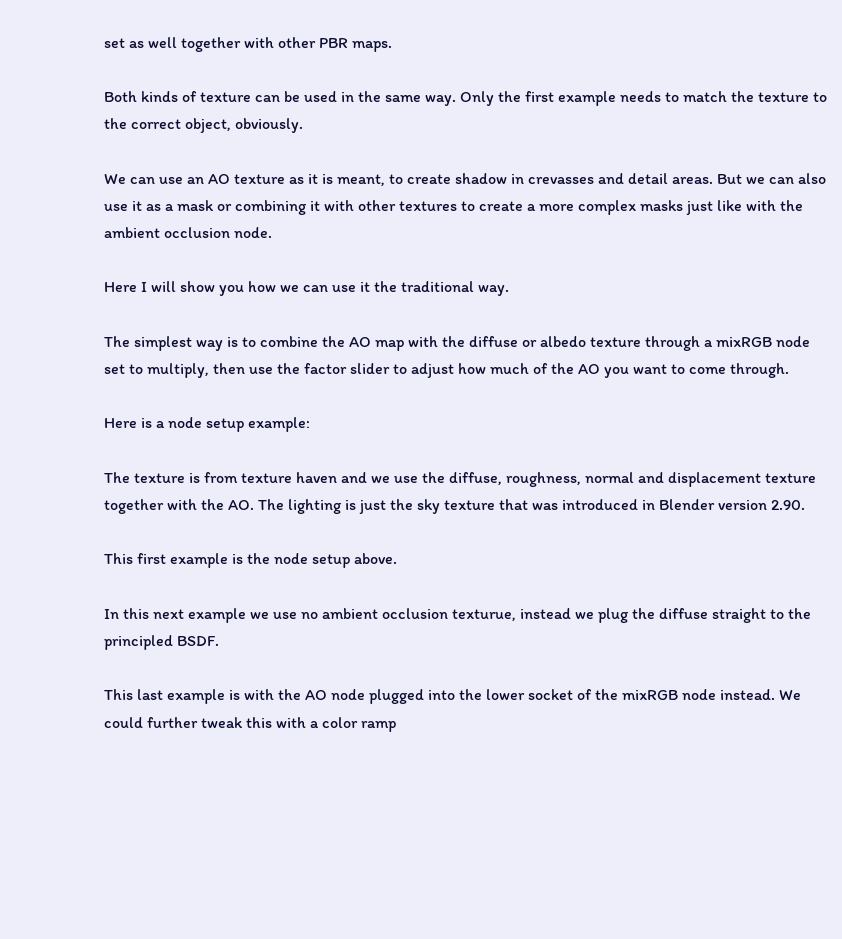set as well together with other PBR maps.

Both kinds of texture can be used in the same way. Only the first example needs to match the texture to the correct object, obviously.

We can use an AO texture as it is meant, to create shadow in crevasses and detail areas. But we can also use it as a mask or combining it with other textures to create a more complex masks just like with the ambient occlusion node.

Here I will show you how we can use it the traditional way.

The simplest way is to combine the AO map with the diffuse or albedo texture through a mixRGB node set to multiply, then use the factor slider to adjust how much of the AO you want to come through.

Here is a node setup example:

The texture is from texture haven and we use the diffuse, roughness, normal and displacement texture together with the AO. The lighting is just the sky texture that was introduced in Blender version 2.90.

This first example is the node setup above.

In this next example we use no ambient occlusion texturue, instead we plug the diffuse straight to the principled BSDF.

This last example is with the AO node plugged into the lower socket of the mixRGB node instead. We could further tweak this with a color ramp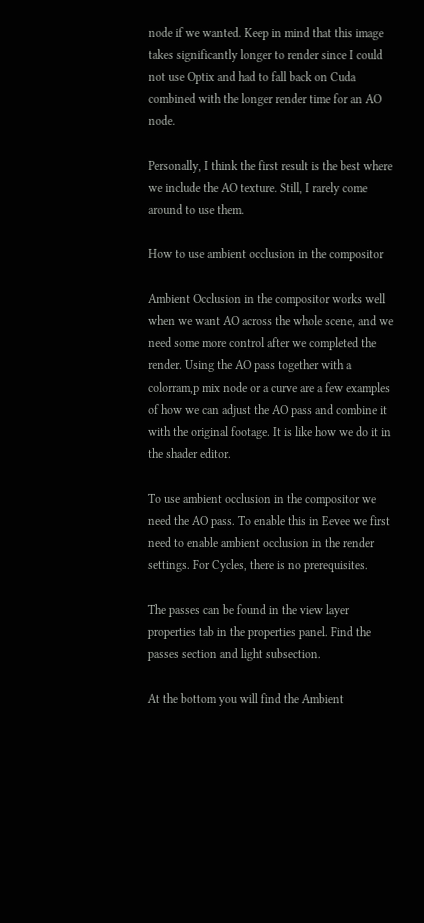node if we wanted. Keep in mind that this image takes significantly longer to render since I could not use Optix and had to fall back on Cuda combined with the longer render time for an AO node.

Personally, I think the first result is the best where we include the AO texture. Still, I rarely come around to use them.

How to use ambient occlusion in the compositor

Ambient Occlusion in the compositor works well when we want AO across the whole scene, and we need some more control after we completed the render. Using the AO pass together with a colorram,p mix node or a curve are a few examples of how we can adjust the AO pass and combine it with the original footage. It is like how we do it in the shader editor.

To use ambient occlusion in the compositor we need the AO pass. To enable this in Eevee we first need to enable ambient occlusion in the render settings. For Cycles, there is no prerequisites.

The passes can be found in the view layer properties tab in the properties panel. Find the passes section and light subsection.

At the bottom you will find the Ambient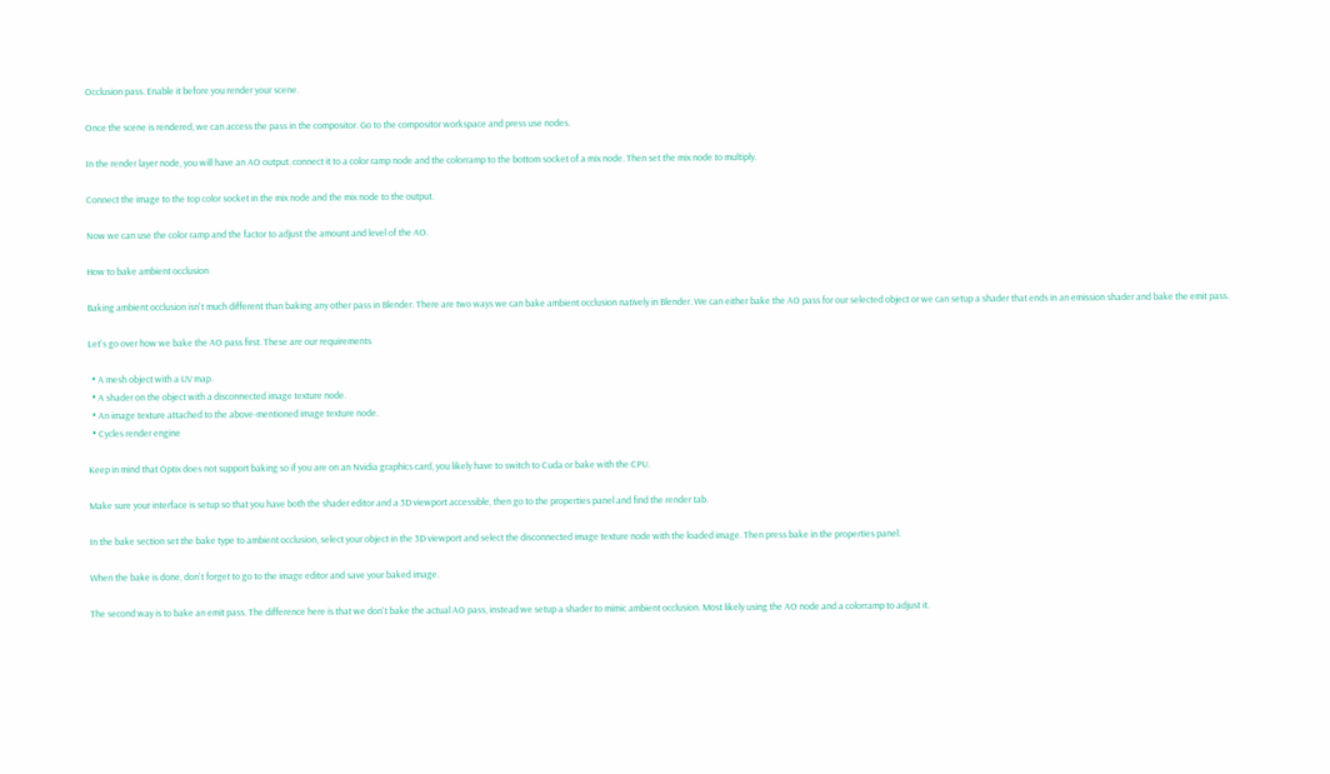Occlusion pass. Enable it before you render your scene.

Once the scene is rendered, we can access the pass in the compositor. Go to the compositor workspace and press use nodes.

In the render layer node, you will have an AO output. connect it to a color ramp node and the colorramp to the bottom socket of a mix node. Then set the mix node to multiply.

Connect the image to the top color socket in the mix node and the mix node to the output.

Now we can use the color ramp and the factor to adjust the amount and level of the AO.

How to bake ambient occlusion

Baking ambient occlusion isn't much different than baking any other pass in Blender. There are two ways we can bake ambient occlusion natively in Blender. We can either bake the AO pass for our selected object or we can setup a shader that ends in an emission shader and bake the emit pass.

Let's go over how we bake the AO pass first. These are our requirements

  • A mesh object with a UV map.
  • A shader on the object with a disconnected image texture node.
  • An image texture attached to the above-mentioned image texture node.
  • Cycles render engine

Keep in mind that Optix does not support baking so if you are on an Nvidia graphics card, you likely have to switch to Cuda or bake with the CPU.

Make sure your interface is setup so that you have both the shader editor and a 3D viewport accessible, then go to the properties panel and find the render tab.

In the bake section set the bake type to ambient occlusion, select your object in the 3D viewport and select the disconnected image texture node with the loaded image. Then press bake in the properties panel.

When the bake is done, don't forget to go to the image editor and save your baked image.

The second way is to bake an emit pass. The difference here is that we don't bake the actual AO pass, instead we setup a shader to mimic ambient occlusion. Most likely using the AO node and a colorramp to adjust it.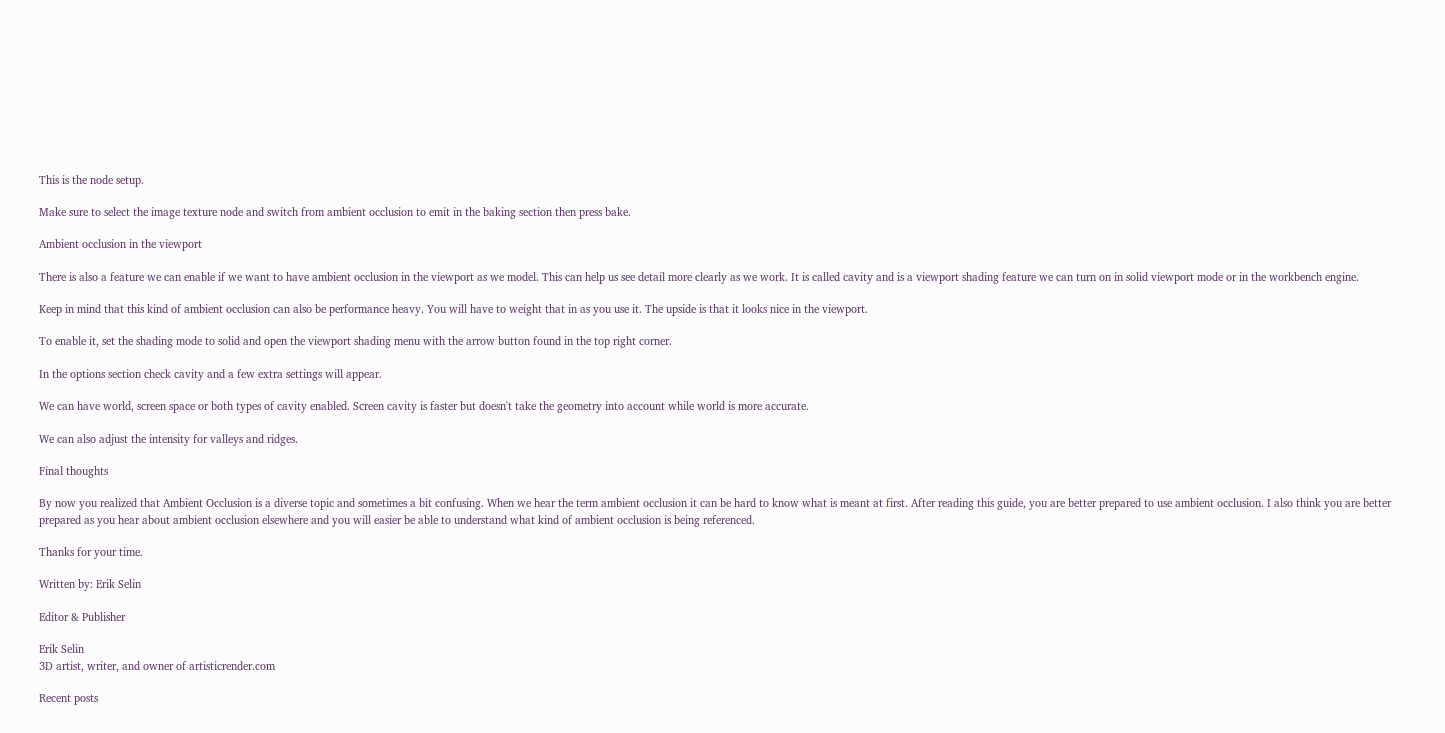This is the node setup.

Make sure to select the image texture node and switch from ambient occlusion to emit in the baking section then press bake.

Ambient occlusion in the viewport

There is also a feature we can enable if we want to have ambient occlusion in the viewport as we model. This can help us see detail more clearly as we work. It is called cavity and is a viewport shading feature we can turn on in solid viewport mode or in the workbench engine.

Keep in mind that this kind of ambient occlusion can also be performance heavy. You will have to weight that in as you use it. The upside is that it looks nice in the viewport.

To enable it, set the shading mode to solid and open the viewport shading menu with the arrow button found in the top right corner.

In the options section check cavity and a few extra settings will appear.

We can have world, screen space or both types of cavity enabled. Screen cavity is faster but doesn't take the geometry into account while world is more accurate.

We can also adjust the intensity for valleys and ridges.

Final thoughts

By now you realized that Ambient Occlusion is a diverse topic and sometimes a bit confusing. When we hear the term ambient occlusion it can be hard to know what is meant at first. After reading this guide, you are better prepared to use ambient occlusion. I also think you are better prepared as you hear about ambient occlusion elsewhere and you will easier be able to understand what kind of ambient occlusion is being referenced.

Thanks for your time.

Written by: Erik Selin

Editor & Publisher

Erik Selin
3D artist, writer, and owner of artisticrender.com

Recent posts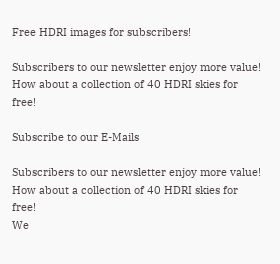Free HDRI images for subscribers!

Subscribers to our newsletter enjoy more value! How about a collection of 40 HDRI skies for free!

Subscribe to our E-Mails

Subscribers to our newsletter enjoy more value! How about a collection of 40 HDRI skies for free!
We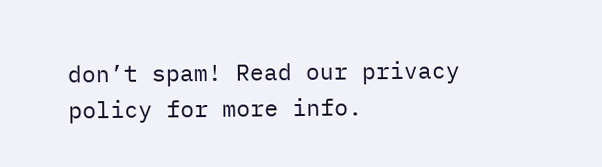don’t spam! Read our privacy policy for more info.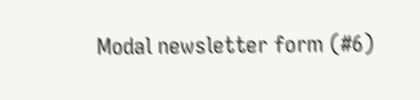Modal newsletter form (#6)